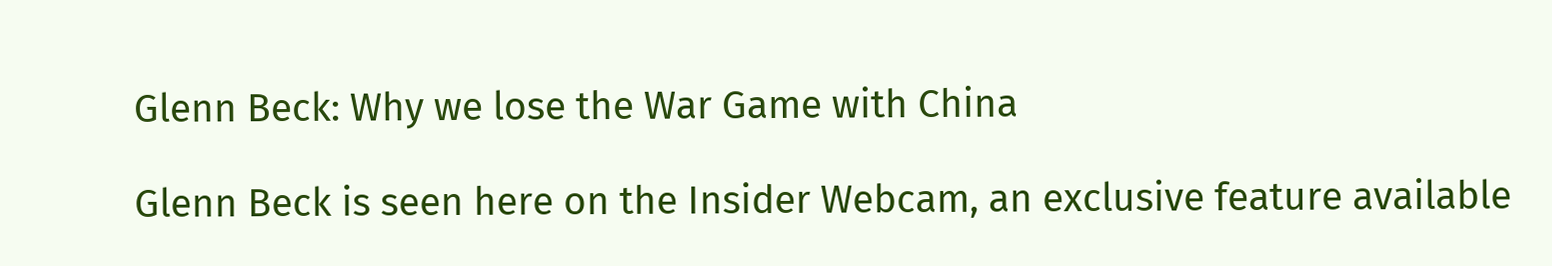Glenn Beck: Why we lose the War Game with China

Glenn Beck is seen here on the Insider Webcam, an exclusive feature available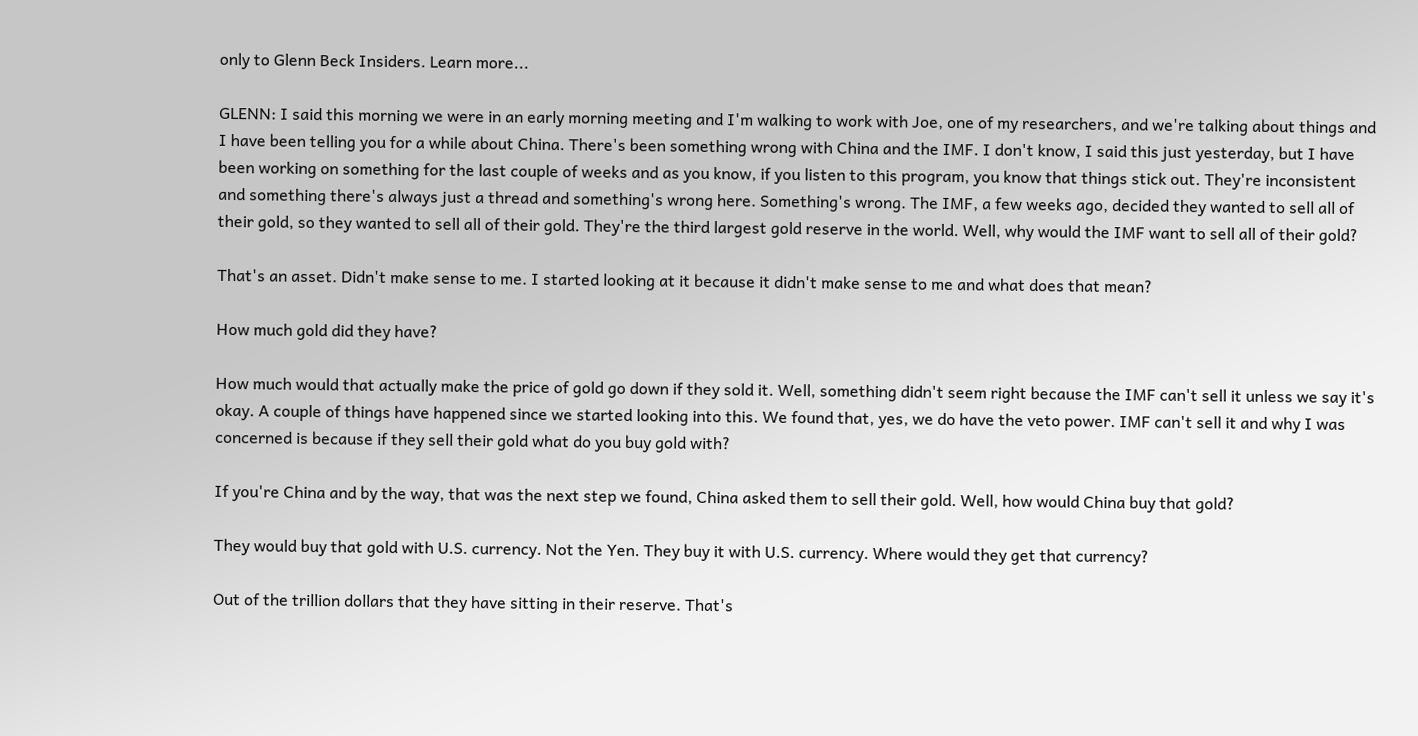only to Glenn Beck Insiders. Learn more...

GLENN: I said this morning we were in an early morning meeting and I'm walking to work with Joe, one of my researchers, and we're talking about things and I have been telling you for a while about China. There's been something wrong with China and the IMF. I don't know, I said this just yesterday, but I have been working on something for the last couple of weeks and as you know, if you listen to this program, you know that things stick out. They're inconsistent and something there's always just a thread and something's wrong here. Something's wrong. The IMF, a few weeks ago, decided they wanted to sell all of their gold, so they wanted to sell all of their gold. They're the third largest gold reserve in the world. Well, why would the IMF want to sell all of their gold?

That's an asset. Didn't make sense to me. I started looking at it because it didn't make sense to me and what does that mean?

How much gold did they have?

How much would that actually make the price of gold go down if they sold it. Well, something didn't seem right because the IMF can't sell it unless we say it's okay. A couple of things have happened since we started looking into this. We found that, yes, we do have the veto power. IMF can't sell it and why I was concerned is because if they sell their gold what do you buy gold with?

If you're China and by the way, that was the next step we found, China asked them to sell their gold. Well, how would China buy that gold?

They would buy that gold with U.S. currency. Not the Yen. They buy it with U.S. currency. Where would they get that currency?

Out of the trillion dollars that they have sitting in their reserve. That's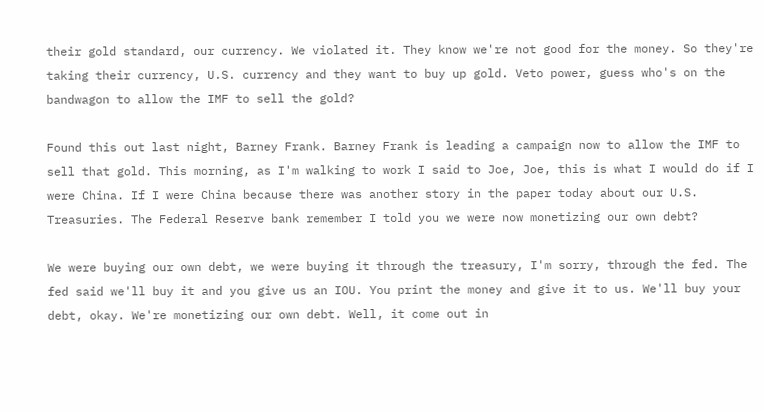their gold standard, our currency. We violated it. They know we're not good for the money. So they're taking their currency, U.S. currency and they want to buy up gold. Veto power, guess who's on the bandwagon to allow the IMF to sell the gold?

Found this out last night, Barney Frank. Barney Frank is leading a campaign now to allow the IMF to sell that gold. This morning, as I'm walking to work I said to Joe, Joe, this is what I would do if I were China. If I were China because there was another story in the paper today about our U.S. Treasuries. The Federal Reserve bank remember I told you we were now monetizing our own debt?

We were buying our own debt, we were buying it through the treasury, I'm sorry, through the fed. The fed said we'll buy it and you give us an IOU. You print the money and give it to us. We'll buy your debt, okay. We're monetizing our own debt. Well, it come out in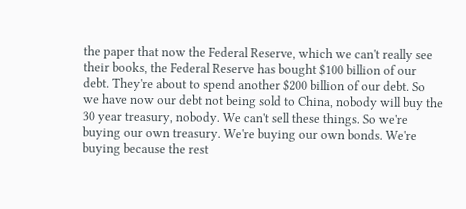the paper that now the Federal Reserve, which we can't really see their books, the Federal Reserve has bought $100 billion of our debt. They're about to spend another $200 billion of our debt. So we have now our debt not being sold to China, nobody will buy the 30 year treasury, nobody. We can't sell these things. So we're buying our own treasury. We're buying our own bonds. We're buying because the rest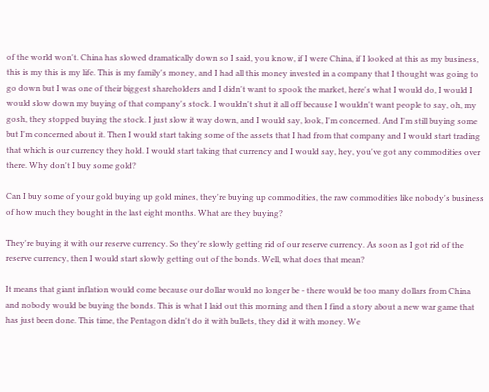of the world won't. China has slowed dramatically down so I said, you know, if I were China, if I looked at this as my business, this is my this is my life. This is my family's money, and I had all this money invested in a company that I thought was going to go down but I was one of their biggest shareholders and I didn't want to spook the market, here's what I would do, I would I would slow down my buying of that company's stock. I wouldn't shut it all off because I wouldn't want people to say, oh, my gosh, they stopped buying the stock. I just slow it way down, and I would say, look, I'm concerned. And I'm still buying some but I'm concerned about it. Then I would start taking some of the assets that I had from that company and I would start trading that which is our currency they hold. I would start taking that currency and I would say, hey, you've got any commodities over there. Why don't I buy some gold?

Can I buy some of your gold buying up gold mines, they're buying up commodities, the raw commodities like nobody's business of how much they bought in the last eight months. What are they buying?

They're buying it with our reserve currency. So they're slowly getting rid of our reserve currency. As soon as I got rid of the reserve currency, then I would start slowly getting out of the bonds. Well, what does that mean?

It means that giant inflation would come because our dollar would no longer be - there would be too many dollars from China and nobody would be buying the bonds. This is what I laid out this morning and then I find a story about a new war game that has just been done. This time, the Pentagon didn't do it with bullets, they did it with money. We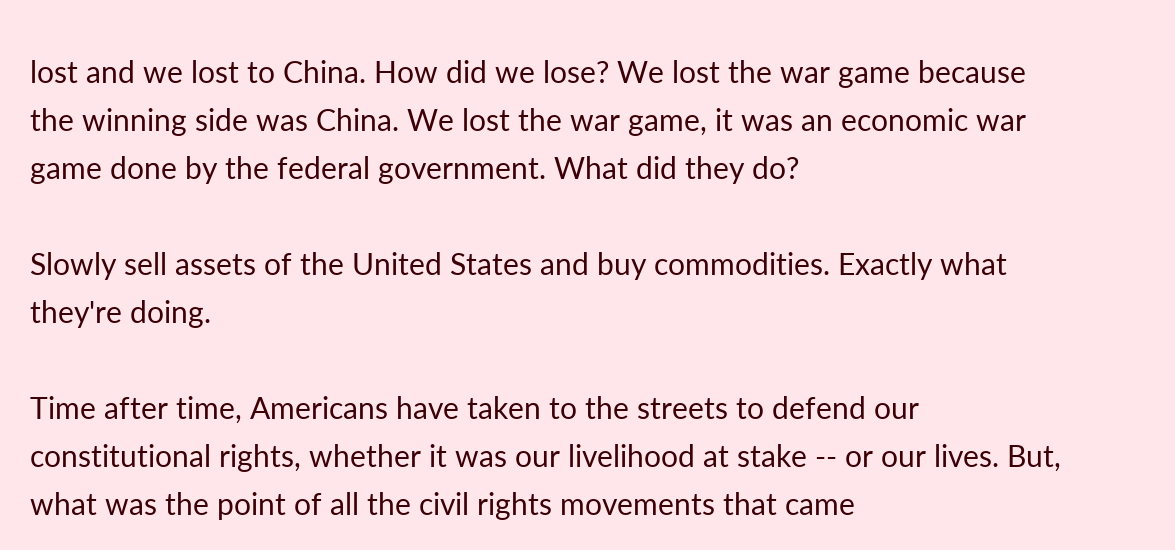lost and we lost to China. How did we lose? We lost the war game because the winning side was China. We lost the war game, it was an economic war game done by the federal government. What did they do?

Slowly sell assets of the United States and buy commodities. Exactly what they're doing.

Time after time, Americans have taken to the streets to defend our constitutional rights, whether it was our livelihood at stake -- or our lives. But, what was the point of all the civil rights movements that came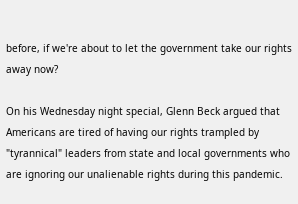before, if we're about to let the government take our rights away now?

On his Wednesday night special, Glenn Beck argued that Americans are tired of having our rights trampled by "tyrannical" leaders from state and local governments who are ignoring our unalienable rights during this pandemic.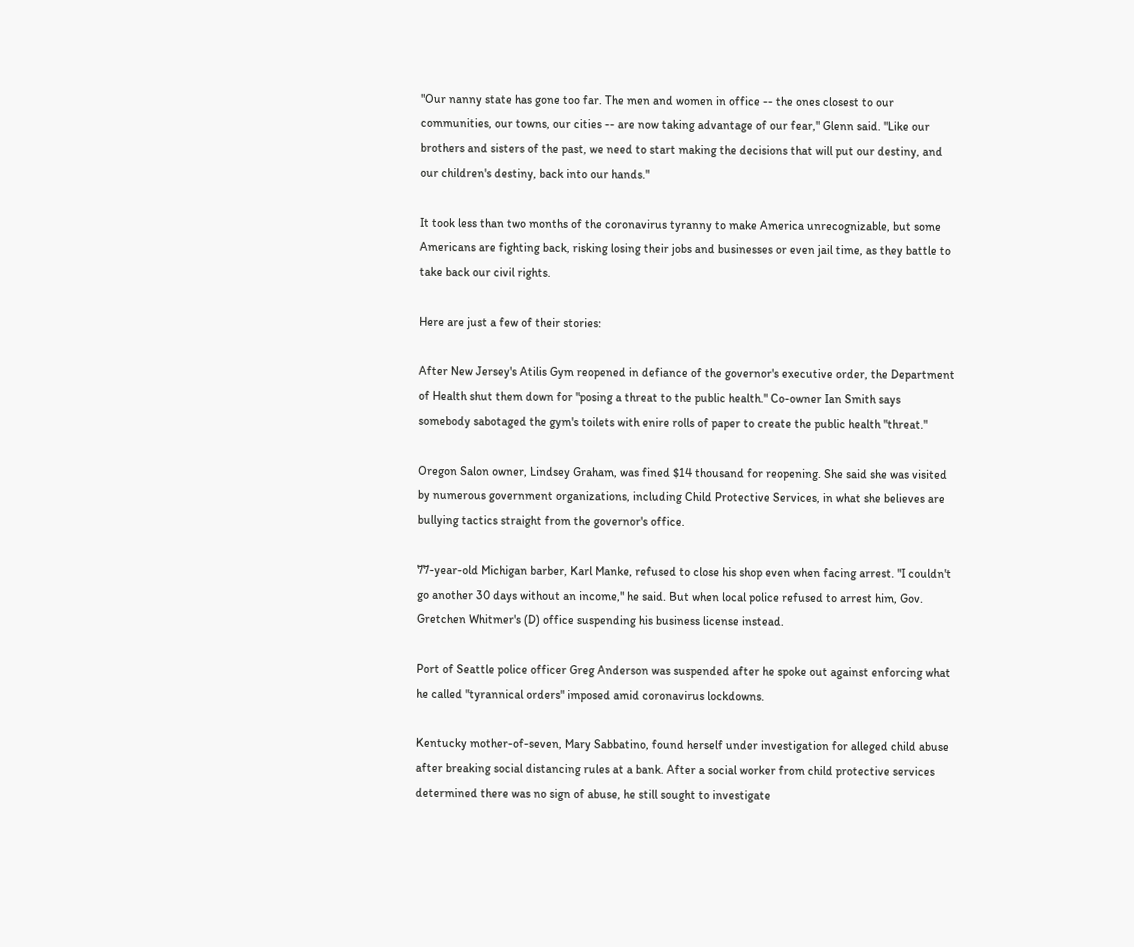"Our nanny state has gone too far. The men and women in office -- the ones closest to our communities, our towns, our cities -- are now taking advantage of our fear," Glenn said. "Like our brothers and sisters of the past, we need to start making the decisions that will put our destiny, and our children's destiny, back into our hands."

It took less than two months of the coronavirus tyranny to make America unrecognizable, but some Americans are fighting back, risking losing their jobs and businesses or even jail time, as they battle to take back our civil rights.

Here are just a few of their stories:

After New Jersey's Atilis Gym reopened in defiance of the governor's executive order, the Department of Health shut them down for "posing a threat to the public health." Co-owner Ian Smith says somebody sabotaged the gym's toilets with enire rolls of paper to create the public health "threat."

Oregon Salon owner, Lindsey Graham, was fined $14 thousand for reopening. She said she was visited by numerous government organizations, including Child Protective Services, in what she believes are bullying tactics straight from the governor's office.

77-year-old Michigan barber, Karl Manke, refused to close his shop even when facing arrest. "I couldn't go another 30 days without an income," he said. But when local police refused to arrest him, Gov. Gretchen Whitmer's (D) office suspending his business license instead.

Port of Seattle police officer Greg Anderson was suspended after he spoke out against enforcing what he called "tyrannical orders" imposed amid coronavirus lockdowns.

Kentucky mother-of-seven, Mary Sabbatino, found herself under investigation for alleged child abuse after breaking social distancing rules at a bank. After a social worker from child protective services determined there was no sign of abuse, he still sought to investigate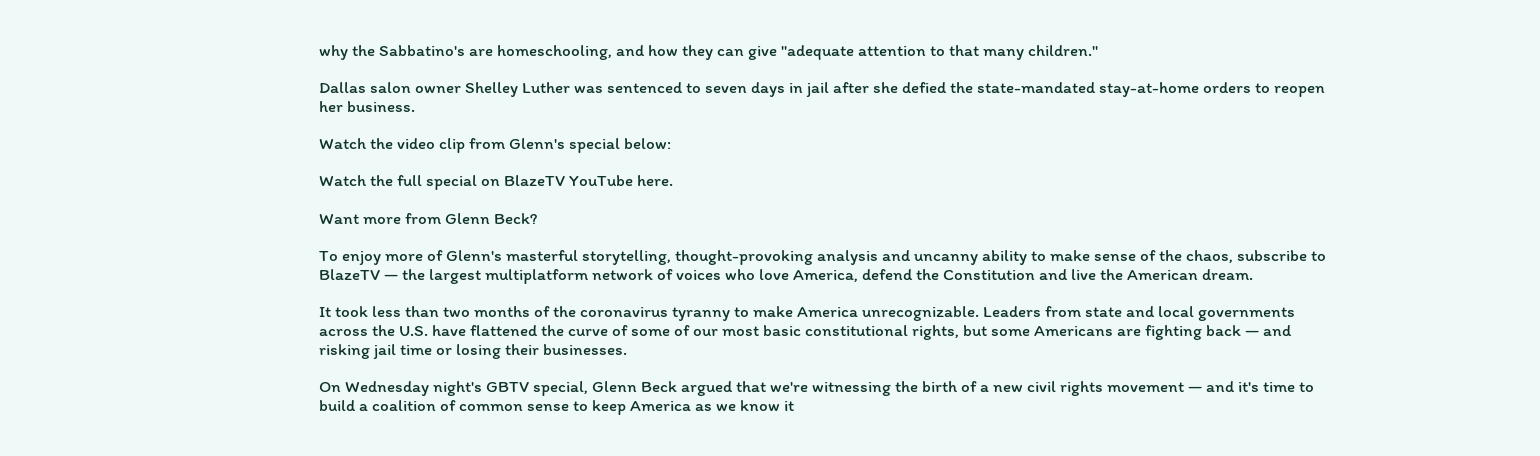why the Sabbatino's are homeschooling, and how they can give "adequate attention to that many children."

Dallas salon owner Shelley Luther was sentenced to seven days in jail after she defied the state-mandated stay-at-home orders to reopen her business.

Watch the video clip from Glenn's special below:

Watch the full special on BlazeTV YouTube here.

Want more from Glenn Beck?

To enjoy more of Glenn's masterful storytelling, thought-provoking analysis and uncanny ability to make sense of the chaos, subscribe to BlazeTV — the largest multiplatform network of voices who love America, defend the Constitution and live the American dream.

It took less than two months of the coronavirus tyranny to make America unrecognizable. Leaders from state and local governments across the U.S. have flattened the curve of some of our most basic constitutional rights, but some Americans are fighting back — and risking jail time or losing their businesses.

On Wednesday night's GBTV special, Glenn Beck argued that we're witnessing the birth of a new civil rights movement — and it's time to build a coalition of common sense to keep America as we know it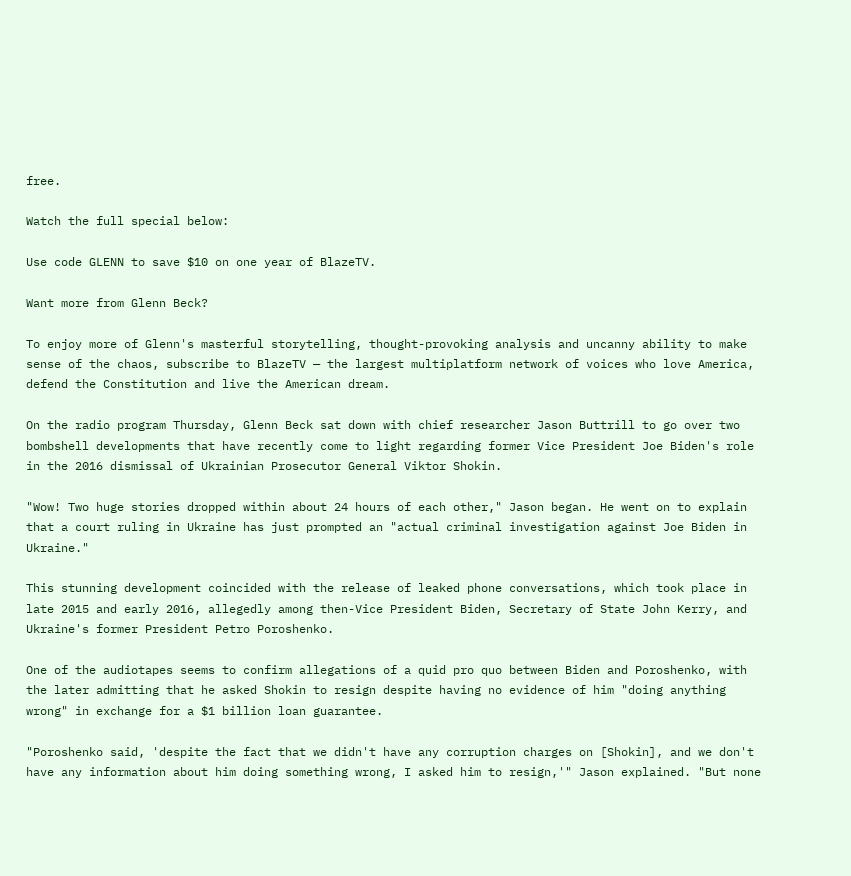free.

Watch the full special below:

Use code GLENN to save $10 on one year of BlazeTV.

Want more from Glenn Beck?

To enjoy more of Glenn's masterful storytelling, thought-provoking analysis and uncanny ability to make sense of the chaos, subscribe to BlazeTV — the largest multiplatform network of voices who love America, defend the Constitution and live the American dream.

On the radio program Thursday, Glenn Beck sat down with chief researcher Jason Buttrill to go over two bombshell developments that have recently come to light regarding former Vice President Joe Biden's role in the 2016 dismissal of Ukrainian Prosecutor General Viktor Shokin.

"Wow! Two huge stories dropped within about 24 hours of each other," Jason began. He went on to explain that a court ruling in Ukraine has just prompted an "actual criminal investigation against Joe Biden in Ukraine."

This stunning development coincided with the release of leaked phone conversations, which took place in late 2015 and early 2016, allegedly among then-Vice President Biden, Secretary of State John Kerry, and Ukraine's former President Petro Poroshenko.

One of the audiotapes seems to confirm allegations of a quid pro quo between Biden and Poroshenko, with the later admitting that he asked Shokin to resign despite having no evidence of him "doing anything wrong" in exchange for a $1 billion loan guarantee.

"Poroshenko said, 'despite the fact that we didn't have any corruption charges on [Shokin], and we don't have any information about him doing something wrong, I asked him to resign,'" Jason explained. "But none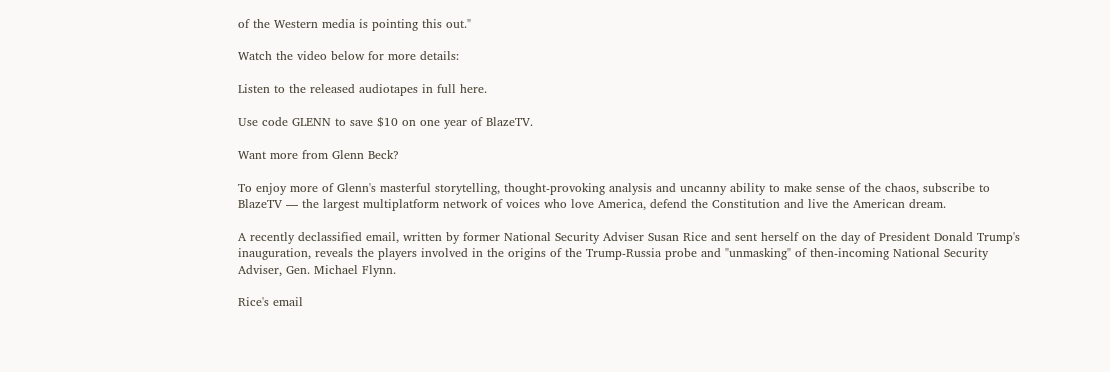of the Western media is pointing this out."

Watch the video below for more details:

Listen to the released audiotapes in full here.

Use code GLENN to save $10 on one year of BlazeTV.

Want more from Glenn Beck?

To enjoy more of Glenn's masterful storytelling, thought-provoking analysis and uncanny ability to make sense of the chaos, subscribe to BlazeTV — the largest multiplatform network of voices who love America, defend the Constitution and live the American dream.

A recently declassified email, written by former National Security Adviser Susan Rice and sent herself on the day of President Donald Trump's inauguration, reveals the players involved in the origins of the Trump-Russia probe and "unmasking" of then-incoming National Security Adviser, Gen. Michael Flynn.

Rice's email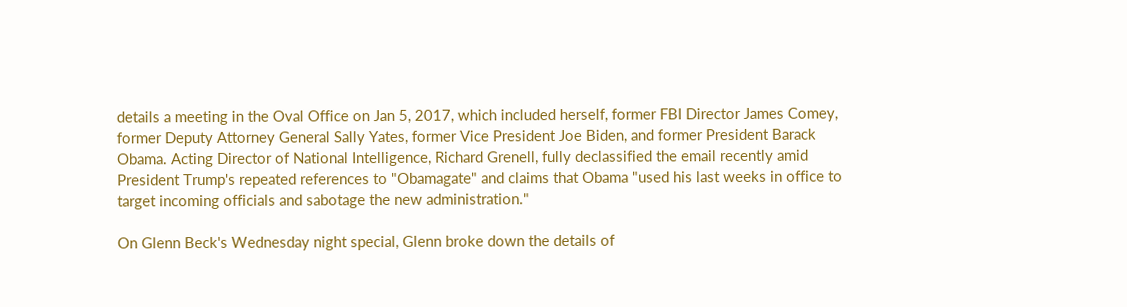details a meeting in the Oval Office on Jan 5, 2017, which included herself, former FBI Director James Comey, former Deputy Attorney General Sally Yates, former Vice President Joe Biden, and former President Barack Obama. Acting Director of National Intelligence, Richard Grenell, fully declassified the email recently amid President Trump's repeated references to "Obamagate" and claims that Obama "used his last weeks in office to target incoming officials and sabotage the new administration."

On Glenn Beck's Wednesday night special, Glenn broke down the details of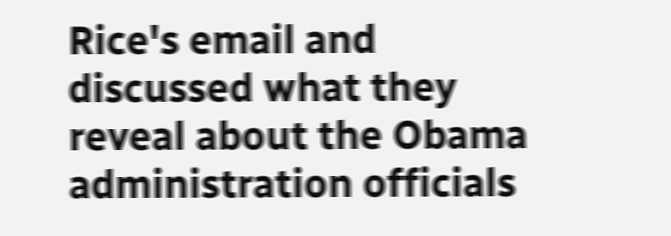Rice's email and discussed what they reveal about the Obama administration officials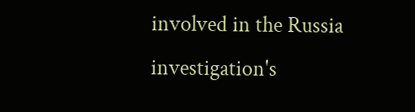involved in the Russia investigation's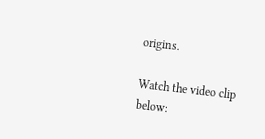origins.

Watch the video clip below: